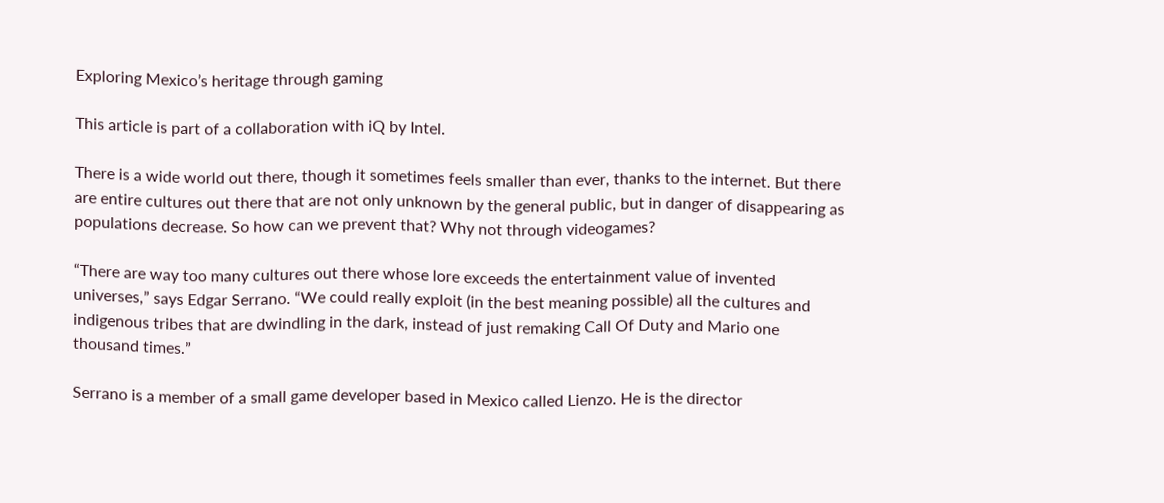Exploring Mexico’s heritage through gaming

This article is part of a collaboration with iQ by Intel.

There is a wide world out there, though it sometimes feels smaller than ever, thanks to the internet. But there are entire cultures out there that are not only unknown by the general public, but in danger of disappearing as populations decrease. So how can we prevent that? Why not through videogames?

“There are way too many cultures out there whose lore exceeds the entertainment value of invented universes,” says Edgar Serrano. “We could really exploit (in the best meaning possible) all the cultures and indigenous tribes that are dwindling in the dark, instead of just remaking Call Of Duty and Mario one thousand times.”

Serrano is a member of a small game developer based in Mexico called Lienzo. He is the director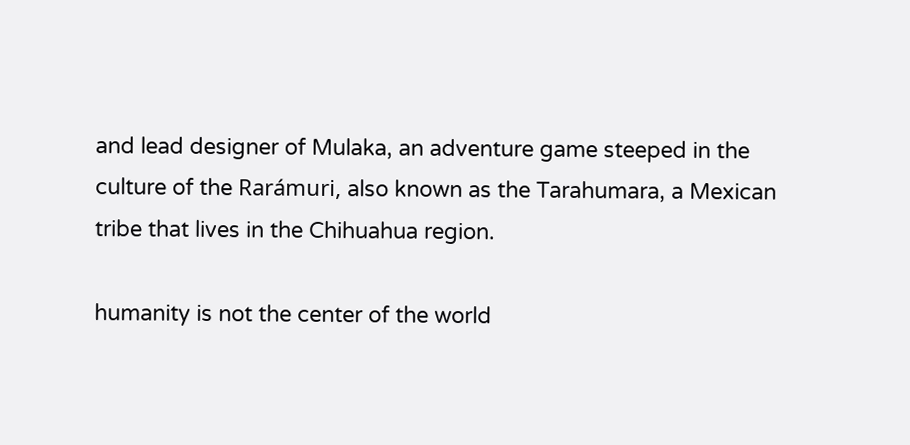and lead designer of Mulaka, an adventure game steeped in the culture of the Rarámuri, also known as the Tarahumara, a Mexican tribe that lives in the Chihuahua region.

humanity is not the center of the world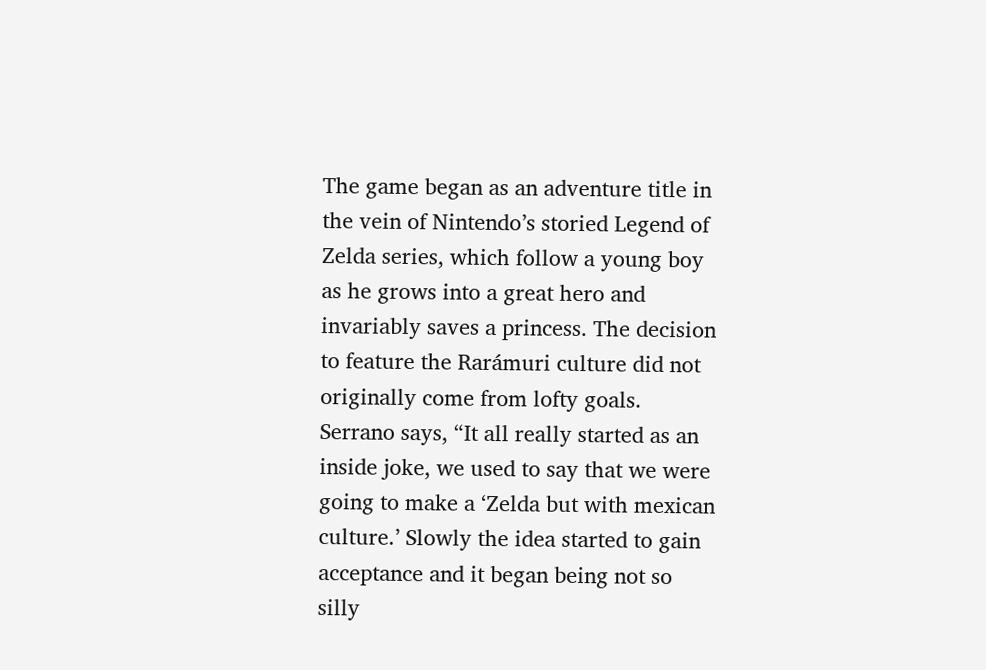The game began as an adventure title in the vein of Nintendo’s storied Legend of Zelda series, which follow a young boy as he grows into a great hero and invariably saves a princess. The decision to feature the Rarámuri culture did not originally come from lofty goals. Serrano says, “It all really started as an inside joke, we used to say that we were going to make a ‘Zelda but with mexican culture.’ Slowly the idea started to gain acceptance and it began being not so silly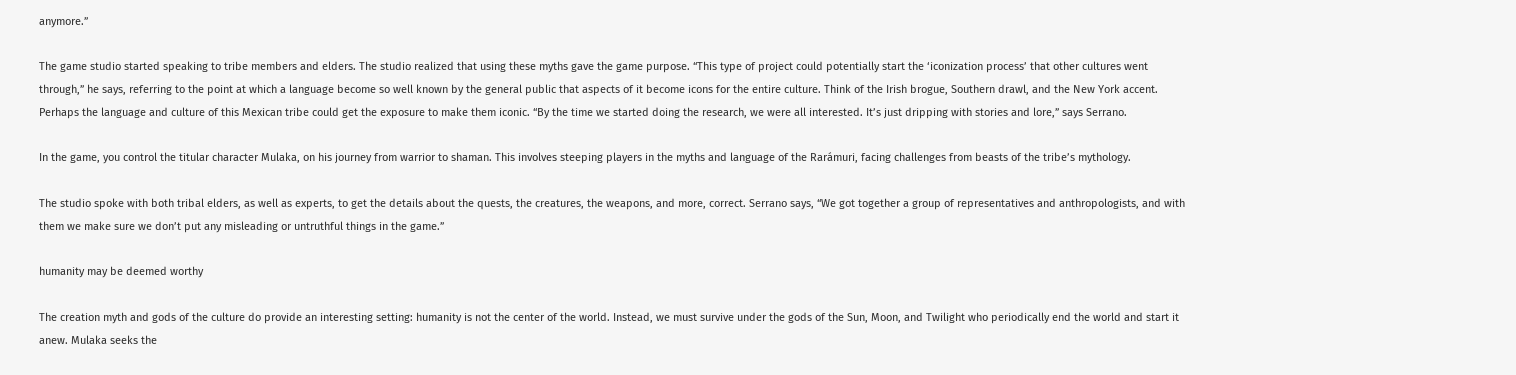anymore.”

The game studio started speaking to tribe members and elders. The studio realized that using these myths gave the game purpose. “This type of project could potentially start the ‘iconization process’ that other cultures went through,” he says, referring to the point at which a language become so well known by the general public that aspects of it become icons for the entire culture. Think of the Irish brogue, Southern drawl, and the New York accent. Perhaps the language and culture of this Mexican tribe could get the exposure to make them iconic. “By the time we started doing the research, we were all interested. It’s just dripping with stories and lore,” says Serrano.

In the game, you control the titular character Mulaka, on his journey from warrior to shaman. This involves steeping players in the myths and language of the Rarámuri, facing challenges from beasts of the tribe’s mythology.

The studio spoke with both tribal elders, as well as experts, to get the details about the quests, the creatures, the weapons, and more, correct. Serrano says, “We got together a group of representatives and anthropologists, and with them we make sure we don’t put any misleading or untruthful things in the game.”

humanity may be deemed worthy

The creation myth and gods of the culture do provide an interesting setting: humanity is not the center of the world. Instead, we must survive under the gods of the Sun, Moon, and Twilight who periodically end the world and start it anew. Mulaka seeks the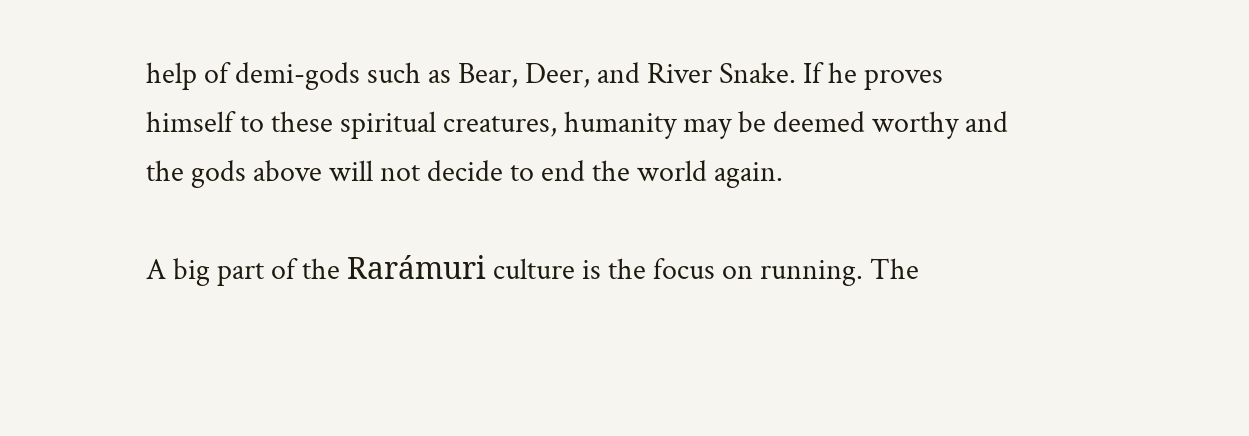help of demi-gods such as Bear, Deer, and River Snake. If he proves himself to these spiritual creatures, humanity may be deemed worthy and the gods above will not decide to end the world again.

A big part of the Rarámuri culture is the focus on running. The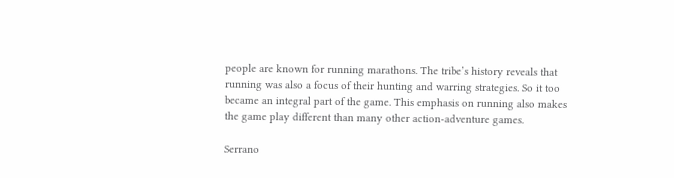people are known for running marathons. The tribe’s history reveals that running was also a focus of their hunting and warring strategies. So it too became an integral part of the game. This emphasis on running also makes the game play different than many other action-adventure games.

Serrano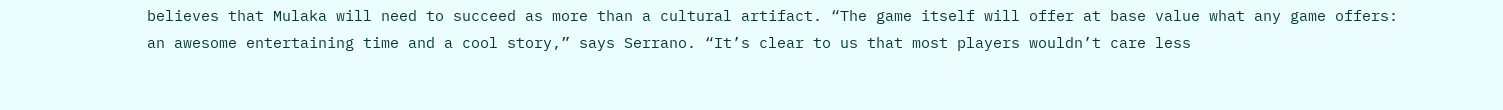believes that Mulaka will need to succeed as more than a cultural artifact. “The game itself will offer at base value what any game offers: an awesome entertaining time and a cool story,” says Serrano. “It’s clear to us that most players wouldn’t care less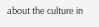about the culture in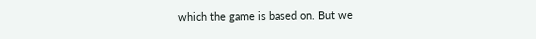which the game is based on. But we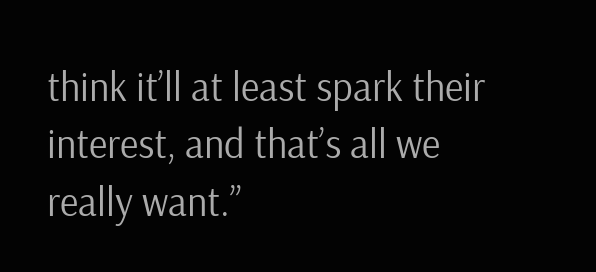think it’ll at least spark their interest, and that’s all we really want.”